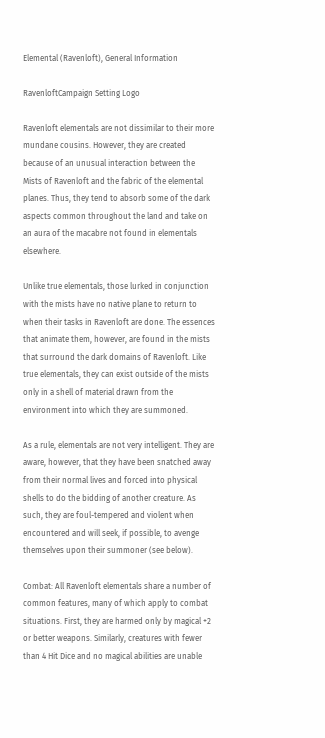Elemental (Ravenloft), General Information

RavenloftCampaign Setting Logo

Ravenloft elementals are not dissimilar to their more mundane cousins. However, they are created because of an unusual interaction between the Mists of Ravenloft and the fabric of the elemental planes. Thus, they tend to absorb some of the dark aspects common throughout the land and take on an aura of the macabre not found in elementals elsewhere.

Unlike true elementals, those lurked in conjunction with the mists have no native plane to return to when their tasks in Ravenloft are done. The essences that animate them, however, are found in the mists that surround the dark domains of Ravenloft. Like true elementals, they can exist outside of the mists only in a shell of material drawn from the environment into which they are summoned.

As a rule, elementals are not very intelligent. They are aware, however, that they have been snatched away from their normal lives and forced into physical shells to do the bidding of another creature. As such, they are foul-tempered and violent when encountered and will seek, if possible, to avenge themselves upon their summoner (see below).

Combat: All Ravenloft elementals share a number of common features, many of which apply to combat situations. First, they are harmed only by magical +2 or better weapons. Similarly, creatures with fewer than 4 Hit Dice and no magical abilities are unable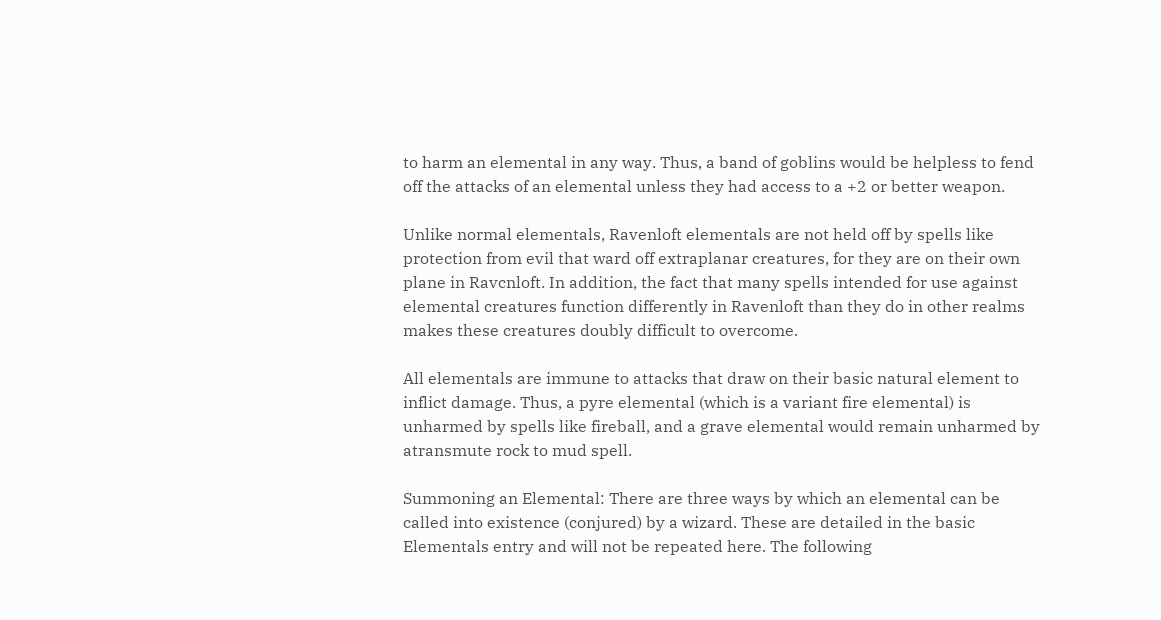to harm an elemental in any way. Thus, a band of goblins would be helpless to fend off the attacks of an elemental unless they had access to a +2 or better weapon.

Unlike normal elementals, Ravenloft elementals are not held off by spells like protection from evil that ward off extraplanar creatures, for they are on their own plane in Ravcnloft. In addition, the fact that many spells intended for use against elemental creatures function differently in Ravenloft than they do in other realms makes these creatures doubly difficult to overcome.

All elementals are immune to attacks that draw on their basic natural element to inflict damage. Thus, a pyre elemental (which is a variant fire elemental) is unharmed by spells like fireball, and a grave elemental would remain unharmed by atransmute rock to mud spell.

Summoning an Elemental: There are three ways by which an elemental can be called into existence (conjured) by a wizard. These are detailed in the basic Elementals entry and will not be repeated here. The following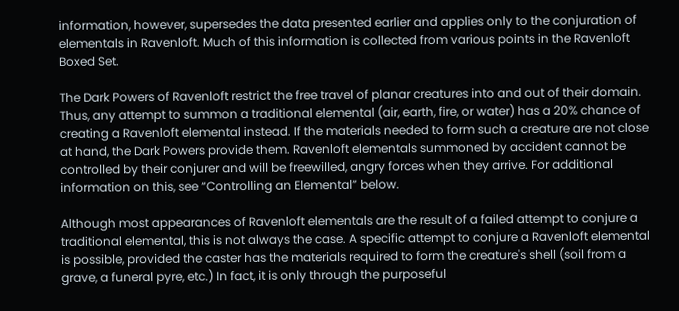information, however, supersedes the data presented earlier and applies only to the conjuration of elementals in Ravenloft. Much of this information is collected from various points in the Ravenloft Boxed Set.

The Dark Powers of Ravenloft restrict the free travel of planar creatures into and out of their domain. Thus, any attempt to summon a traditional elemental (air, earth, fire, or water) has a 20% chance of creating a Ravenloft elemental instead. If the materials needed to form such a creature are not close at hand, the Dark Powers provide them. Ravenloft elementals summoned by accident cannot be controlled by their conjurer and will be freewilled, angry forces when they arrive. For additional information on this, see “Controlling an Elemental” below.

Although most appearances of Ravenloft elementals are the result of a failed attempt to conjure a traditional elemental, this is not always the case. A specific attempt to conjure a Ravenloft elemental is possible, provided the caster has the materials required to form the creature's shell (soil from a grave, a funeral pyre, etc.) In fact, it is only through the purposeful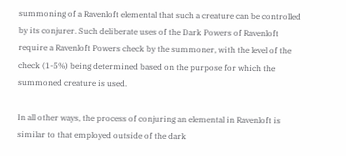summoning of a Ravenloft elemental that such a creature can be controlled by its conjurer. Such deliberate uses of the Dark Powers of Ravenloft require a Ravenloft Powers check by the summoner, with the level of the check (1-5%) being determined based on the purpose for which the summoned creature is used.

In all other ways, the process of conjuring an elemental in Ravenloft is similar to that employed outside of the dark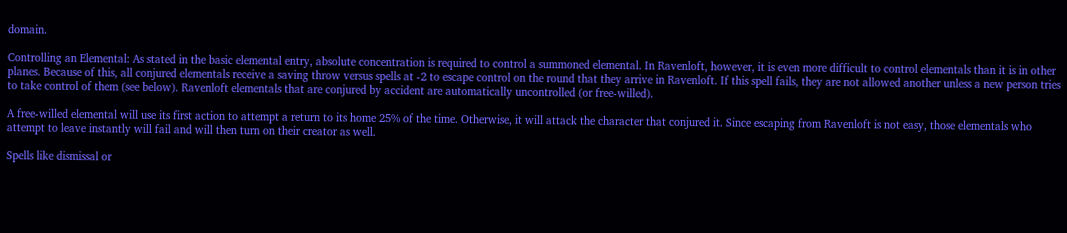domain.

Controlling an Elemental: As stated in the basic elemental entry, absolute concentration is required to control a summoned elemental. In Ravenloft, however, it is even more difficult to control elementals than it is in other planes. Because of this, all conjured elementals receive a saving throw versus spells at -2 to escape control on the round that they arrive in Ravenloft. If this spell fails, they are not allowed another unless a new person tries to take control of them (see below). Ravenloft elementals that are conjured by accident are automatically uncontrolled (or free-willed).

A free-willed elemental will use its first action to attempt a return to its home 25% of the time. Otherwise, it will attack the character that conjured it. Since escaping from Ravenloft is not easy, those elementals who attempt to leave instantly will fail and will then turn on their creator as well.

Spells like dismissal or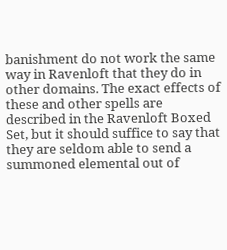banishment do not work the same way in Ravenloft that they do in other domains. The exact effects of these and other spells are described in the Ravenloft Boxed Set, but it should suffice to say that they are seldom able to send a summoned elemental out of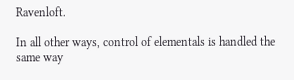Ravenloft.

In all other ways, control of elementals is handled the same way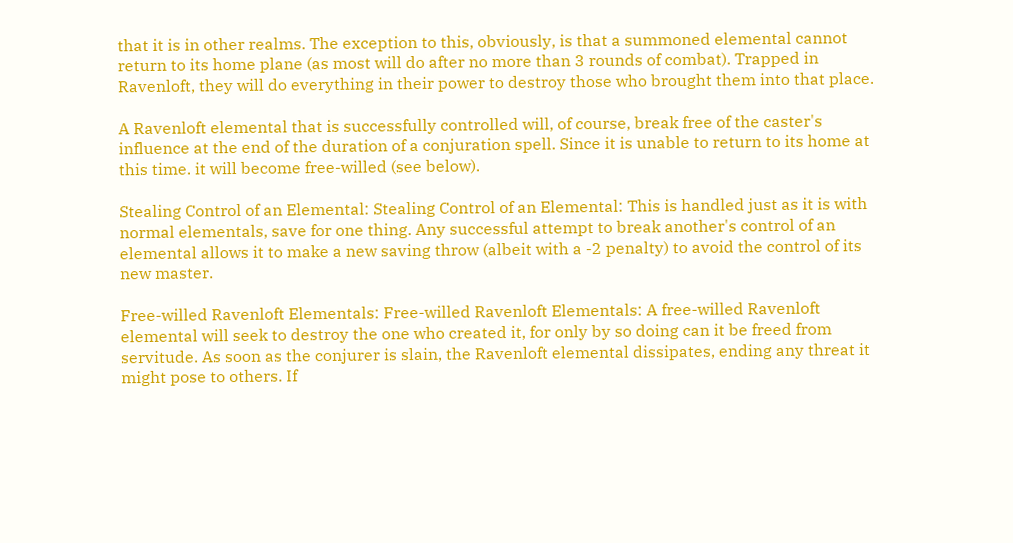that it is in other realms. The exception to this, obviously, is that a summoned elemental cannot return to its home plane (as most will do after no more than 3 rounds of combat). Trapped in Ravenloft, they will do everything in their power to destroy those who brought them into that place.

A Ravenloft elemental that is successfully controlled will, of course, break free of the caster's influence at the end of the duration of a conjuration spell. Since it is unable to return to its home at this time. it will become free-willed (see below).

Stealing Control of an Elemental: Stealing Control of an Elemental: This is handled just as it is with normal elementals, save for one thing. Any successful attempt to break another's control of an elemental allows it to make a new saving throw (albeit with a -2 penalty) to avoid the control of its new master.

Free-willed Ravenloft Elementals: Free-willed Ravenloft Elementals: A free-willed Ravenloft elemental will seek to destroy the one who created it, for only by so doing can it be freed from servitude. As soon as the conjurer is slain, the Ravenloft elemental dissipates, ending any threat it might pose to others. If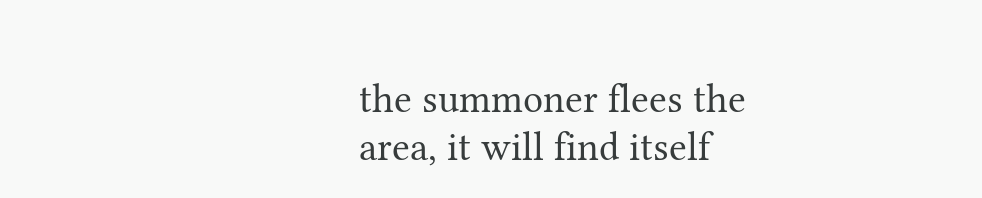the summoner flees the area, it will find itself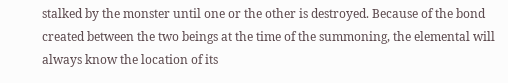stalked by the monster until one or the other is destroyed. Because of the bond created between the two beings at the time of the summoning, the elemental will always know the location of its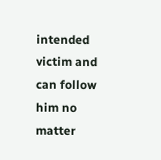intended victim and can follow him no matter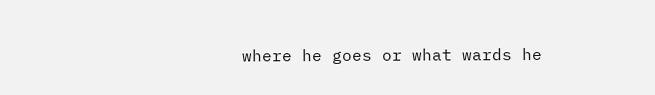where he goes or what wards he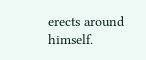erects around himself.